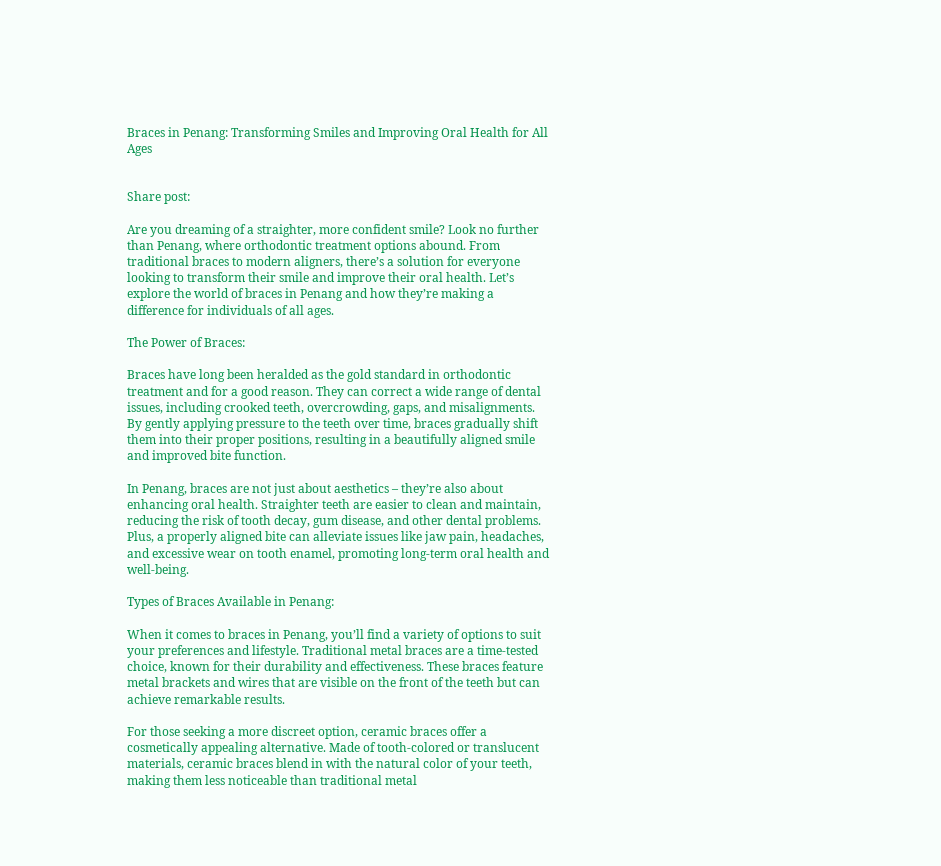Braces in Penang: Transforming Smiles and Improving Oral Health for All Ages


Share post:

Are you dreaming of a straighter, more confident smile? Look no further than Penang, where orthodontic treatment options abound. From traditional braces to modern aligners, there’s a solution for everyone looking to transform their smile and improve their oral health. Let’s explore the world of braces in Penang and how they’re making a difference for individuals of all ages.

The Power of Braces:

Braces have long been heralded as the gold standard in orthodontic treatment and for a good reason. They can correct a wide range of dental issues, including crooked teeth, overcrowding, gaps, and misalignments. By gently applying pressure to the teeth over time, braces gradually shift them into their proper positions, resulting in a beautifully aligned smile and improved bite function.

In Penang, braces are not just about aesthetics – they’re also about enhancing oral health. Straighter teeth are easier to clean and maintain, reducing the risk of tooth decay, gum disease, and other dental problems. Plus, a properly aligned bite can alleviate issues like jaw pain, headaches, and excessive wear on tooth enamel, promoting long-term oral health and well-being.

Types of Braces Available in Penang:

When it comes to braces in Penang, you’ll find a variety of options to suit your preferences and lifestyle. Traditional metal braces are a time-tested choice, known for their durability and effectiveness. These braces feature metal brackets and wires that are visible on the front of the teeth but can achieve remarkable results.

For those seeking a more discreet option, ceramic braces offer a cosmetically appealing alternative. Made of tooth-colored or translucent materials, ceramic braces blend in with the natural color of your teeth, making them less noticeable than traditional metal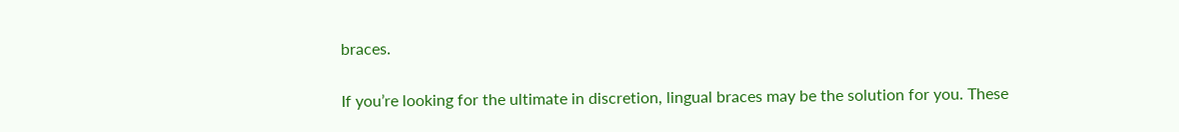braces.

If you’re looking for the ultimate in discretion, lingual braces may be the solution for you. These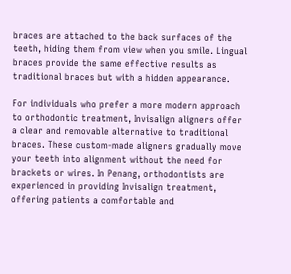braces are attached to the back surfaces of the teeth, hiding them from view when you smile. Lingual braces provide the same effective results as traditional braces but with a hidden appearance.

For individuals who prefer a more modern approach to orthodontic treatment, Invisalign aligners offer a clear and removable alternative to traditional braces. These custom-made aligners gradually move your teeth into alignment without the need for brackets or wires. In Penang, orthodontists are experienced in providing Invisalign treatment, offering patients a comfortable and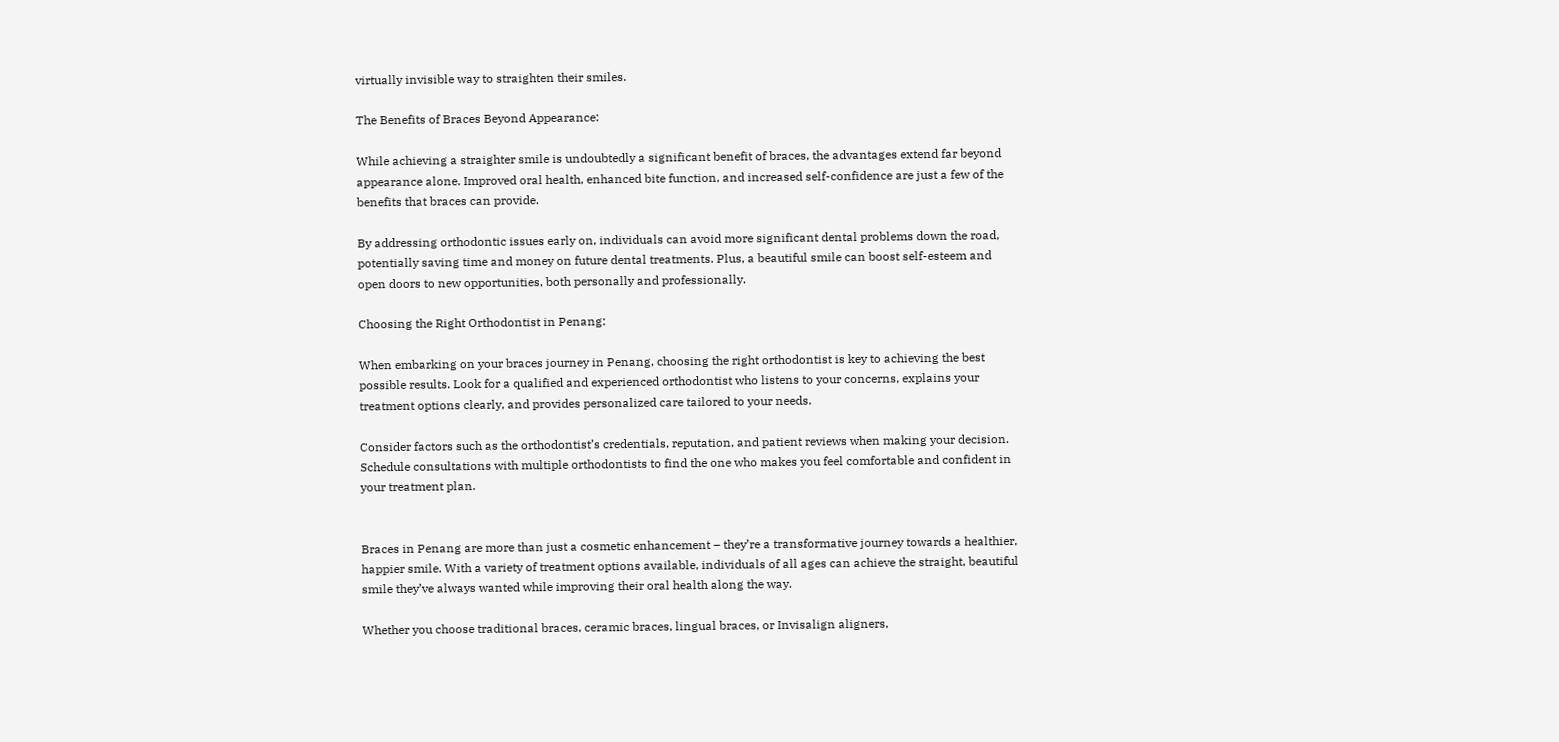virtually invisible way to straighten their smiles.

The Benefits of Braces Beyond Appearance:

While achieving a straighter smile is undoubtedly a significant benefit of braces, the advantages extend far beyond appearance alone. Improved oral health, enhanced bite function, and increased self-confidence are just a few of the benefits that braces can provide.

By addressing orthodontic issues early on, individuals can avoid more significant dental problems down the road, potentially saving time and money on future dental treatments. Plus, a beautiful smile can boost self-esteem and open doors to new opportunities, both personally and professionally.

Choosing the Right Orthodontist in Penang:

When embarking on your braces journey in Penang, choosing the right orthodontist is key to achieving the best possible results. Look for a qualified and experienced orthodontist who listens to your concerns, explains your treatment options clearly, and provides personalized care tailored to your needs.

Consider factors such as the orthodontist’s credentials, reputation, and patient reviews when making your decision. Schedule consultations with multiple orthodontists to find the one who makes you feel comfortable and confident in your treatment plan.


Braces in Penang are more than just a cosmetic enhancement – they’re a transformative journey towards a healthier, happier smile. With a variety of treatment options available, individuals of all ages can achieve the straight, beautiful smile they’ve always wanted while improving their oral health along the way.

Whether you choose traditional braces, ceramic braces, lingual braces, or Invisalign aligners,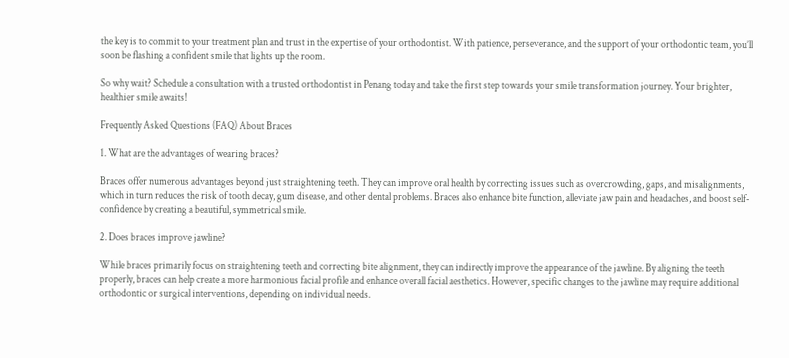the key is to commit to your treatment plan and trust in the expertise of your orthodontist. With patience, perseverance, and the support of your orthodontic team, you’ll soon be flashing a confident smile that lights up the room.

So why wait? Schedule a consultation with a trusted orthodontist in Penang today and take the first step towards your smile transformation journey. Your brighter, healthier smile awaits!

Frequently Asked Questions (FAQ) About Braces

1. What are the advantages of wearing braces?

Braces offer numerous advantages beyond just straightening teeth. They can improve oral health by correcting issues such as overcrowding, gaps, and misalignments, which in turn reduces the risk of tooth decay, gum disease, and other dental problems. Braces also enhance bite function, alleviate jaw pain and headaches, and boost self-confidence by creating a beautiful, symmetrical smile.

2. Does braces improve jawline?

While braces primarily focus on straightening teeth and correcting bite alignment, they can indirectly improve the appearance of the jawline. By aligning the teeth properly, braces can help create a more harmonious facial profile and enhance overall facial aesthetics. However, specific changes to the jawline may require additional orthodontic or surgical interventions, depending on individual needs.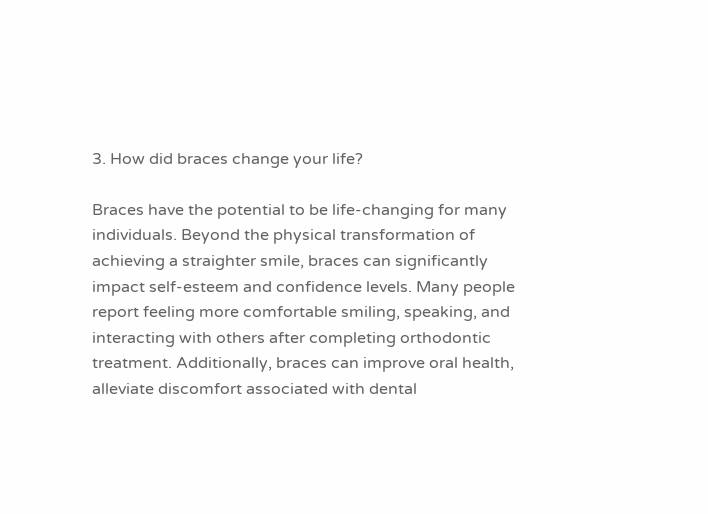3. How did braces change your life?

Braces have the potential to be life-changing for many individuals. Beyond the physical transformation of achieving a straighter smile, braces can significantly impact self-esteem and confidence levels. Many people report feeling more comfortable smiling, speaking, and interacting with others after completing orthodontic treatment. Additionally, braces can improve oral health, alleviate discomfort associated with dental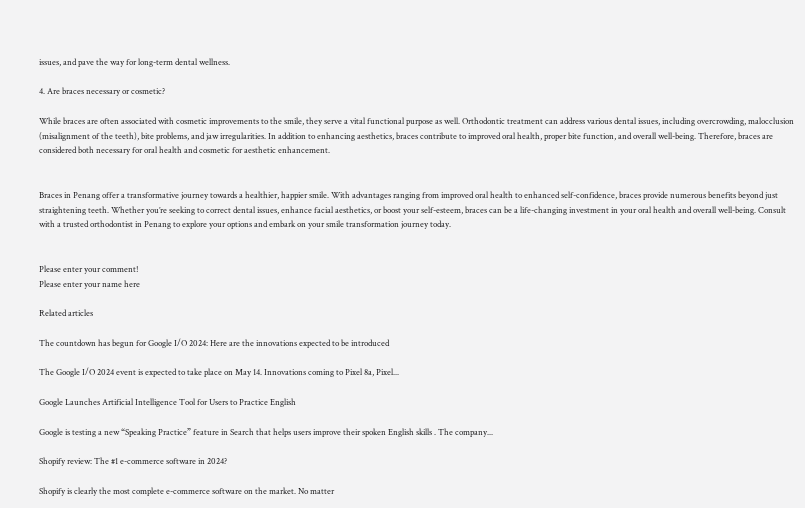issues, and pave the way for long-term dental wellness.

4. Are braces necessary or cosmetic?

While braces are often associated with cosmetic improvements to the smile, they serve a vital functional purpose as well. Orthodontic treatment can address various dental issues, including overcrowding, malocclusion (misalignment of the teeth), bite problems, and jaw irregularities. In addition to enhancing aesthetics, braces contribute to improved oral health, proper bite function, and overall well-being. Therefore, braces are considered both necessary for oral health and cosmetic for aesthetic enhancement.


Braces in Penang offer a transformative journey towards a healthier, happier smile. With advantages ranging from improved oral health to enhanced self-confidence, braces provide numerous benefits beyond just straightening teeth. Whether you’re seeking to correct dental issues, enhance facial aesthetics, or boost your self-esteem, braces can be a life-changing investment in your oral health and overall well-being. Consult with a trusted orthodontist in Penang to explore your options and embark on your smile transformation journey today.


Please enter your comment!
Please enter your name here

Related articles

The countdown has begun for Google I/O 2024: Here are the innovations expected to be introduced

The Google I/O 2024 event is expected to take place on May 14. Innovations coming to Pixel 8a, Pixel...

Google Launches Artificial Intelligence Tool for Users to Practice English

Google is testing a new “Speaking Practice” feature in Search that helps users improve their spoken English skills . The company...

Shopify review: The #1 e-commerce software in 2024?

Shopify is clearly the most complete e-commerce software on the market. No matter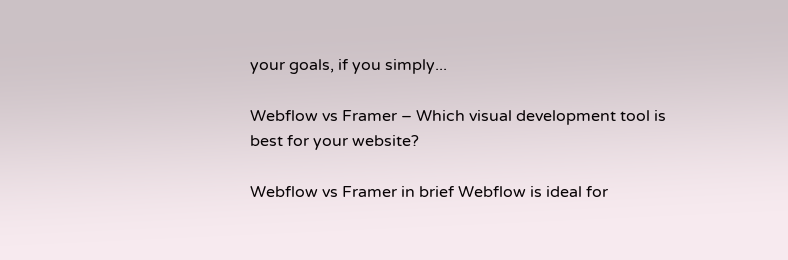your goals, if you simply...

Webflow vs Framer – Which visual development tool is best for your website?

Webflow vs Framer in brief Webflow is ideal for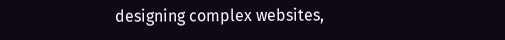designing complex websites,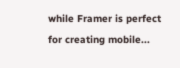while Framer is perfect for creating mobile...